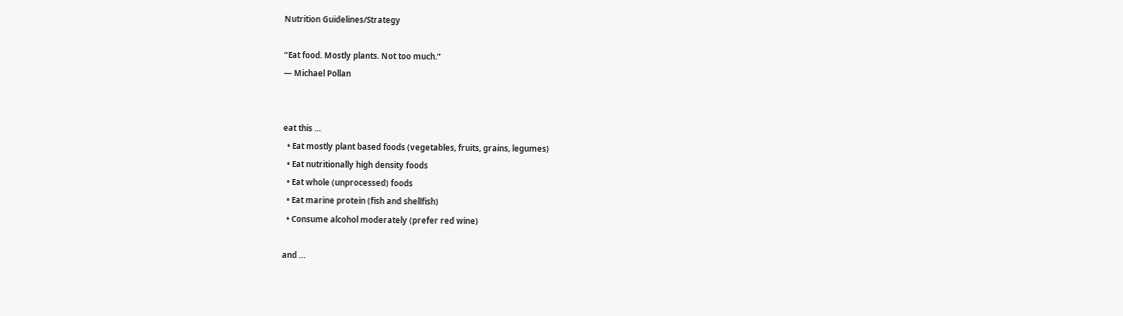Nutrition Guidelines/Strategy

“Eat food. Mostly plants. Not too much.”
— Michael Pollan


eat this …
  • Eat mostly plant based foods (vegetables, fruits, grains, legumes)
  • Eat nutritionally high density foods
  • Eat whole (unprocessed) foods
  • Eat marine protein (fish and shellfish)
  • Consume alcohol moderately (prefer red wine)

and …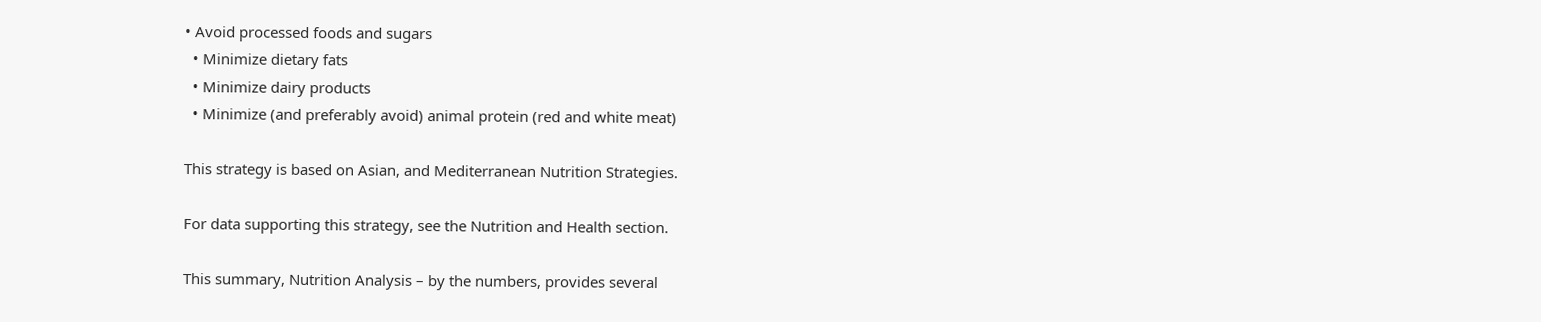• Avoid processed foods and sugars
  • Minimize dietary fats
  • Minimize dairy products
  • Minimize (and preferably avoid) animal protein (red and white meat)

This strategy is based on Asian, and Mediterranean Nutrition Strategies.

For data supporting this strategy, see the Nutrition and Health section.

This summary, Nutrition Analysis – by the numbers, provides several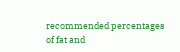recommended percentages of fat and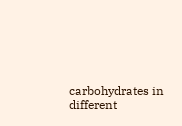carbohydrates in different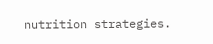nutrition strategies.